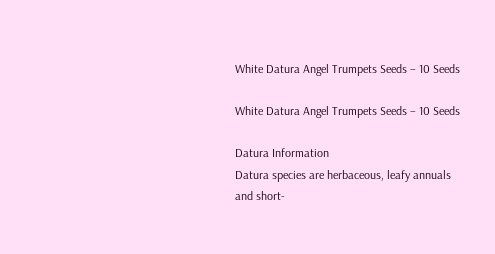White Datura Angel Trumpets Seeds – 10 Seeds

White Datura Angel Trumpets Seeds – 10 Seeds

Datura Information
Datura species are herbaceous, leafy annuals and short-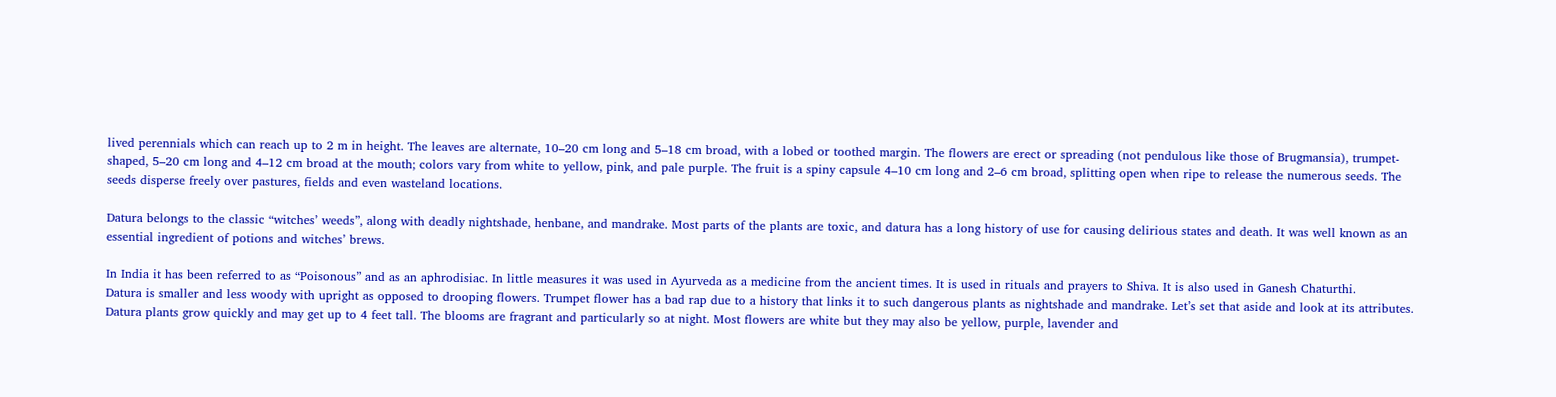lived perennials which can reach up to 2 m in height. The leaves are alternate, 10–20 cm long and 5–18 cm broad, with a lobed or toothed margin. The flowers are erect or spreading (not pendulous like those of Brugmansia), trumpet-shaped, 5–20 cm long and 4–12 cm broad at the mouth; colors vary from white to yellow, pink, and pale purple. The fruit is a spiny capsule 4–10 cm long and 2–6 cm broad, splitting open when ripe to release the numerous seeds. The seeds disperse freely over pastures, fields and even wasteland locations.

Datura belongs to the classic “witches’ weeds”, along with deadly nightshade, henbane, and mandrake. Most parts of the plants are toxic, and datura has a long history of use for causing delirious states and death. It was well known as an essential ingredient of potions and witches’ brews.

In India it has been referred to as “Poisonous” and as an aphrodisiac. In little measures it was used in Ayurveda as a medicine from the ancient times. It is used in rituals and prayers to Shiva. It is also used in Ganesh Chaturthi.
Datura is smaller and less woody with upright as opposed to drooping flowers. Trumpet flower has a bad rap due to a history that links it to such dangerous plants as nightshade and mandrake. Let’s set that aside and look at its attributes. Datura plants grow quickly and may get up to 4 feet tall. The blooms are fragrant and particularly so at night. Most flowers are white but they may also be yellow, purple, lavender and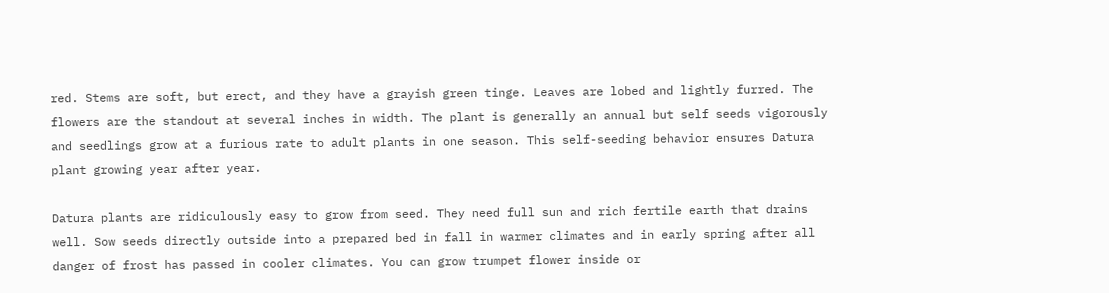red. Stems are soft, but erect, and they have a grayish green tinge. Leaves are lobed and lightly furred. The flowers are the standout at several inches in width. The plant is generally an annual but self seeds vigorously and seedlings grow at a furious rate to adult plants in one season. This self-seeding behavior ensures Datura plant growing year after year.

Datura plants are ridiculously easy to grow from seed. They need full sun and rich fertile earth that drains well. Sow seeds directly outside into a prepared bed in fall in warmer climates and in early spring after all danger of frost has passed in cooler climates. You can grow trumpet flower inside or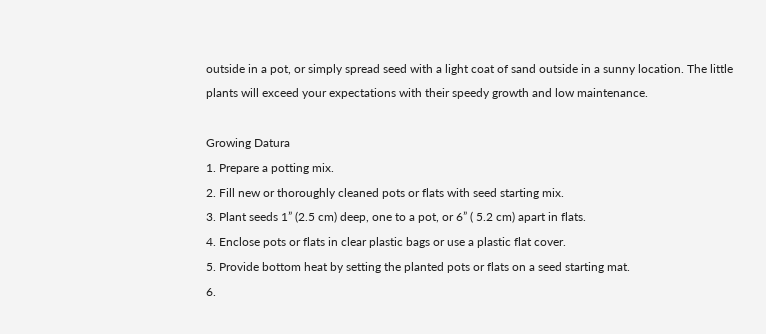outside in a pot, or simply spread seed with a light coat of sand outside in a sunny location. The little plants will exceed your expectations with their speedy growth and low maintenance.

Growing Datura
1. Prepare a potting mix.
2. Fill new or thoroughly cleaned pots or flats with seed starting mix.
3. Plant seeds 1” (2.5 cm) deep, one to a pot, or 6” ( 5.2 cm) apart in flats.
4. Enclose pots or flats in clear plastic bags or use a plastic flat cover.
5. Provide bottom heat by setting the planted pots or flats on a seed starting mat.
6.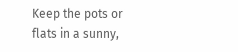Keep the pots or flats in a sunny,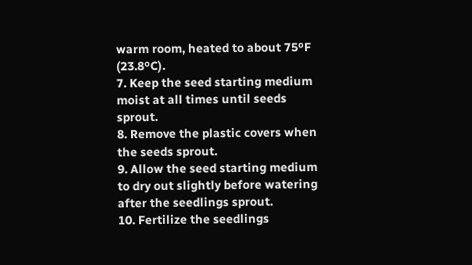warm room, heated to about 75ºF (23.8ºC).
7. Keep the seed starting medium moist at all times until seeds sprout.
8. Remove the plastic covers when the seeds sprout.
9. Allow the seed starting medium to dry out slightly before watering after the seedlings sprout.
10. Fertilize the seedlings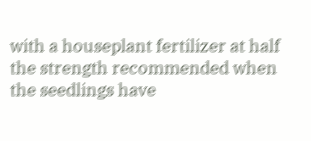with a houseplant fertilizer at half the strength recommended when the seedlings have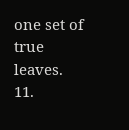one set of true leaves.
11.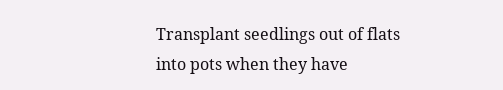Transplant seedlings out of flats into pots when they have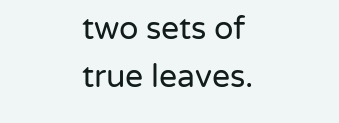two sets of true leaves.